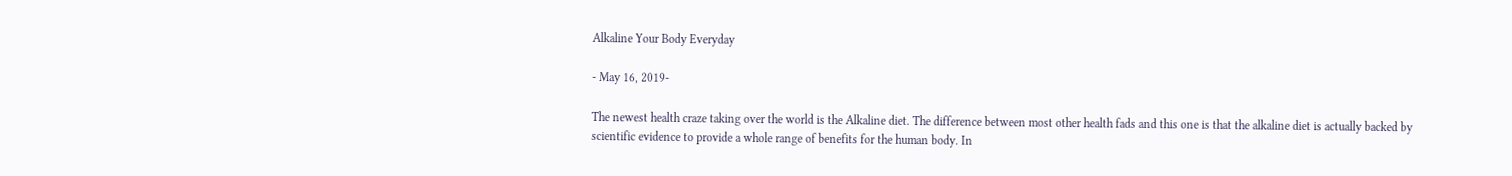Alkaline Your Body Everyday

- May 16, 2019-

The newest health craze taking over the world is the Alkaline diet. The difference between most other health fads and this one is that the alkaline diet is actually backed by scientific evidence to provide a whole range of benefits for the human body. In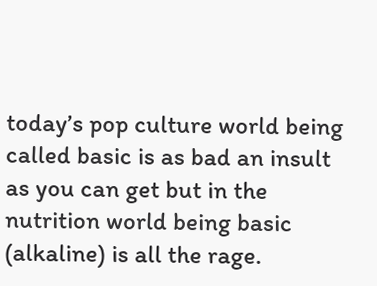today’s pop culture world being called basic is as bad an insult as you can get but in the nutrition world being basic (alkaline) is all the rage.